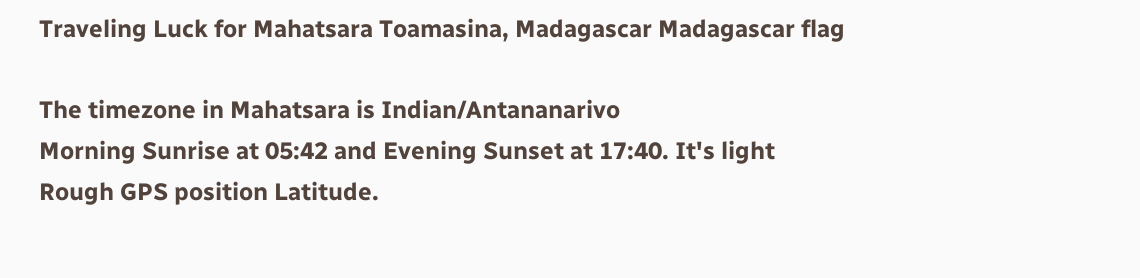Traveling Luck for Mahatsara Toamasina, Madagascar Madagascar flag

The timezone in Mahatsara is Indian/Antananarivo
Morning Sunrise at 05:42 and Evening Sunset at 17:40. It's light
Rough GPS position Latitude.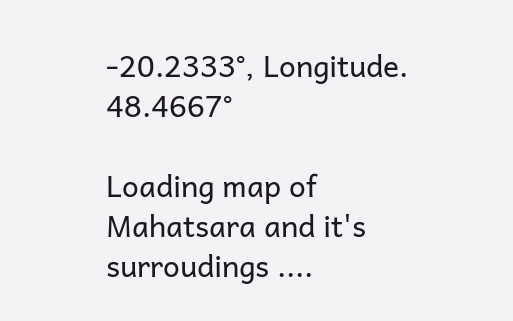-20.2333°, Longitude. 48.4667°

Loading map of Mahatsara and it's surroudings ....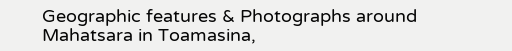Geographic features & Photographs around Mahatsara in Toamasina,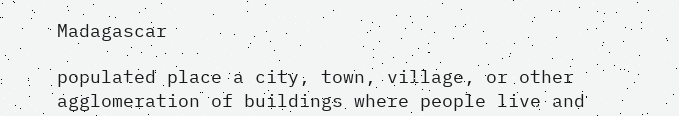Madagascar

populated place a city, town, village, or other agglomeration of buildings where people live and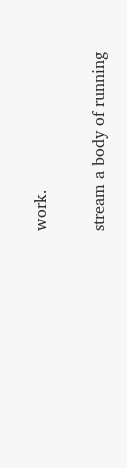work.


stream a body of running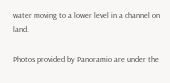water moving to a lower level in a channel on land.

Photos provided by Panoramio are under the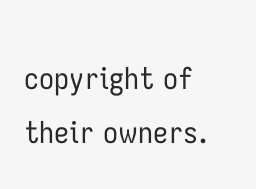copyright of their owners.